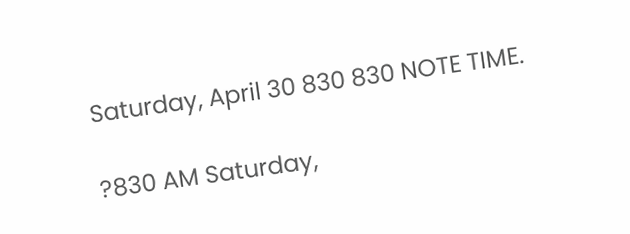Saturday, April 30 830 830 NOTE TIME.

?830 AM Saturday,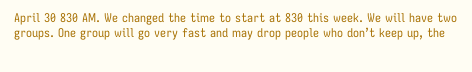April 30 830 AM. We changed the time to start at 830 this week. We will have two groups. One group will go very fast and may drop people who don’t keep up, the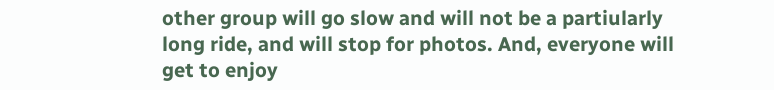other group will go slow and will not be a partiularly long ride, and will stop for photos. And, everyone will get to enjoy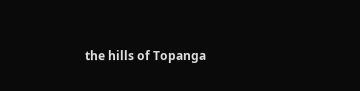the hills of Topanga